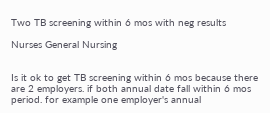Two TB screening within 6 mos with neg results

Nurses General Nursing


Is it ok to get TB screening within 6 mos because there are 2 employers. if both annual date fall within 6 mos period. for example one employer's annual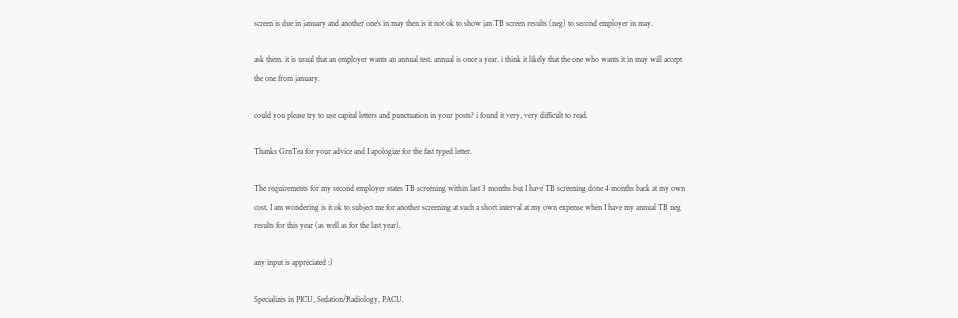screen is due in january and another one's in may then is it not ok to show jan TB screen results (neg) to second employer in may.

ask them. it is usual that an employer wants an annual test. annual is once a year. i think it likely that the one who wants it in may will accept the one from january.

could you please try to use capital letters and punctuation in your posts? i found it very, very difficult to read.

Thanks GrnTea for your advice and I apologize for the fast typed letter.

The requirements for my second employer states TB screening within last 3 months but I have TB screening done 4 months back at my own cost. I am wondering is it ok to subject me for another screening at such a short interval at my own expense when I have my annual TB neg results for this year (as well as for the last year).

any input is appreciated :)

Specializes in PICU, Sedation/Radiology, PACU.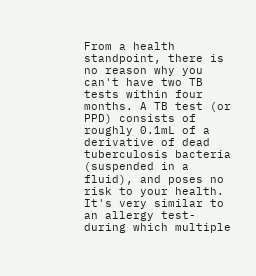From a health standpoint, there is no reason why you can't have two TB tests within four months. A TB test (or PPD) consists of roughly 0.1mL of a derivative of dead tuberculosis bacteria (suspended in a fluid), and poses no risk to your health. It's very similar to an allergy test- during which multiple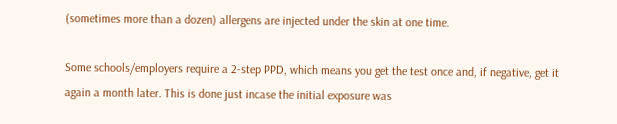(sometimes more than a dozen) allergens are injected under the skin at one time.

Some schools/employers require a 2-step PPD, which means you get the test once and, if negative, get it again a month later. This is done just incase the initial exposure was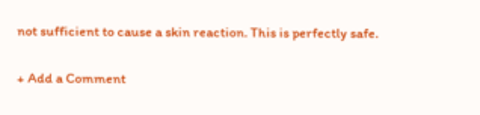not sufficient to cause a skin reaction. This is perfectly safe.

+ Add a Comment